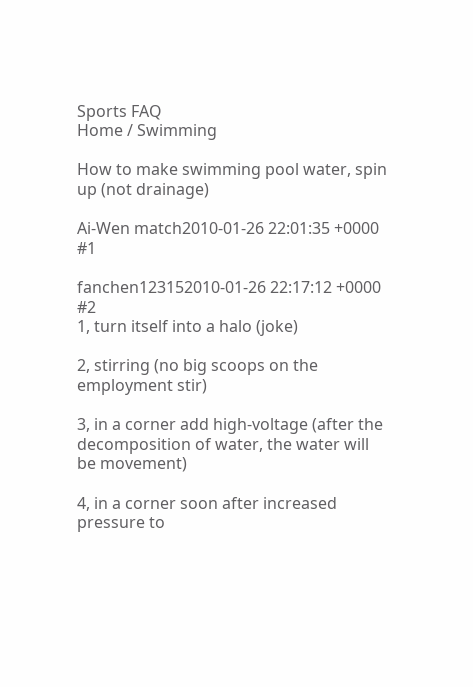Sports FAQ
Home / Swimming

How to make swimming pool water, spin up (not drainage)

Ai-Wen match2010-01-26 22:01:35 +0000 #1

fanchen123152010-01-26 22:17:12 +0000 #2
1, turn itself into a halo (joke)

2, stirring (no big scoops on the employment stir)

3, in a corner add high-voltage (after the decomposition of water, the water will be movement)

4, in a corner soon after increased pressure to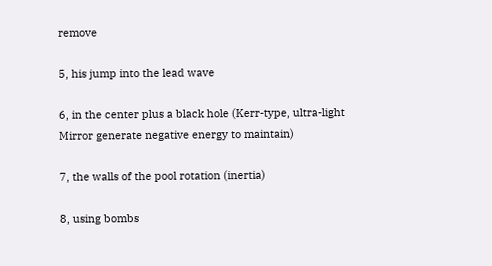remove

5, his jump into the lead wave

6, in the center plus a black hole (Kerr-type, ultra-light Mirror generate negative energy to maintain)

7, the walls of the pool rotation (inertia)

8, using bombs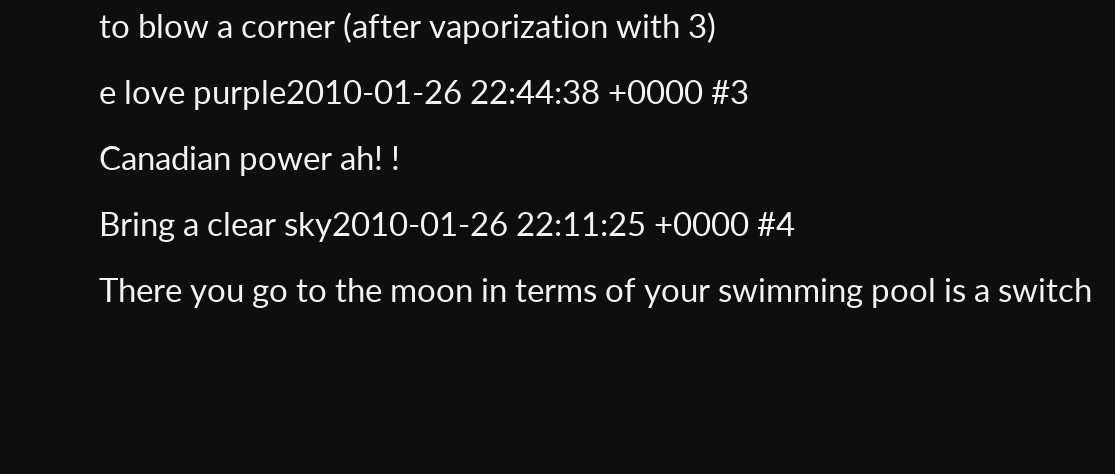to blow a corner (after vaporization with 3)
e love purple2010-01-26 22:44:38 +0000 #3
Canadian power ah! !
Bring a clear sky2010-01-26 22:11:25 +0000 #4
There you go to the moon in terms of your swimming pool is a switch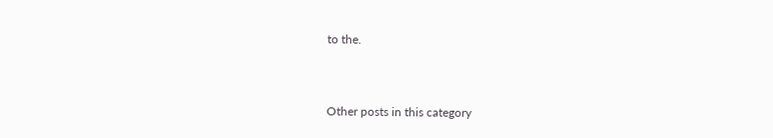to the.



Other posts in this category